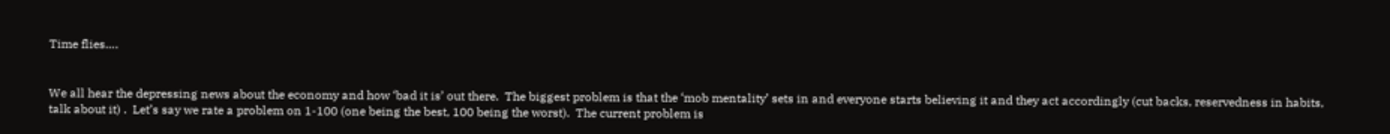Time flies….


We all hear the depressing news about the economy and how ‘bad it is’ out there.  The biggest problem is that the ‘mob mentality’ sets in and everyone starts believing it and they act accordingly (cut backs, reservedness in habits, talk about it) .  Let’s say we rate a problem on 1-100 (one being the best, 100 being the worst).  The current problem is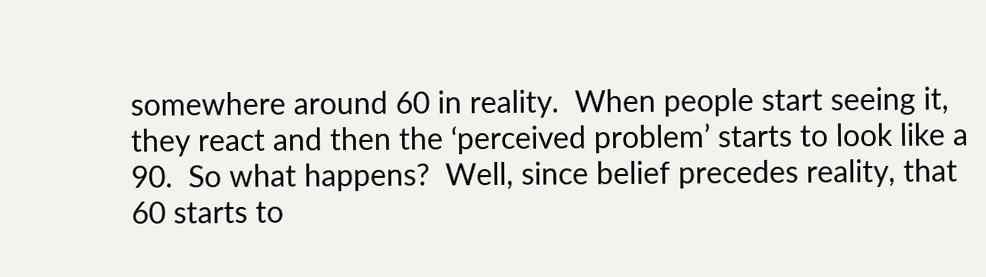somewhere around 60 in reality.  When people start seeing it, they react and then the ‘perceived problem’ starts to look like a 90.  So what happens?  Well, since belief precedes reality, that 60 starts to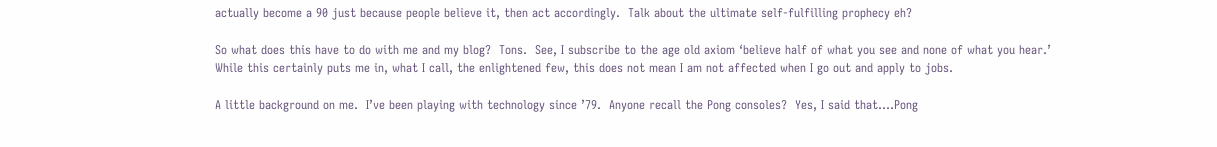actually become a 90 just because people believe it, then act accordingly.  Talk about the ultimate self-fulfilling prophecy eh?

So what does this have to do with me and my blog?  Tons.  See, I subscribe to the age old axiom ‘believe half of what you see and none of what you hear.’  While this certainly puts me in, what I call, the enlightened few, this does not mean I am not affected when I go out and apply to jobs.

A little background on me.  I’ve been playing with technology since ’79.  Anyone recall the Pong consoles?  Yes, I said that….Pong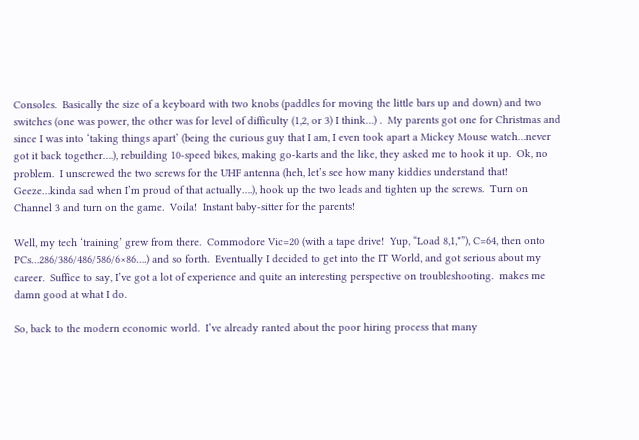Consoles.  Basically the size of a keyboard with two knobs (paddles for moving the little bars up and down) and two switches (one was power, the other was for level of difficulty (1,2, or 3) I think…) .  My parents got one for Christmas and since I was into ‘taking things apart’ (being the curious guy that I am, I even took apart a Mickey Mouse watch…never got it back together….), rebuilding 10-speed bikes, making go-karts and the like, they asked me to hook it up.  Ok, no problem.  I unscrewed the two screws for the UHF antenna (heh, let’s see how many kiddies understand that!  Geeze…kinda sad when I’m proud of that actually….), hook up the two leads and tighten up the screws.  Turn on Channel 3 and turn on the game.  Voila!  Instant baby-sitter for the parents!

Well, my tech ‘training’ grew from there.  Commodore Vic=20 (with a tape drive!  Yup, “Load 8,1,*”), C=64, then onto PCs…286/386/486/586/6×86….) and so forth.  Eventually I decided to get into the IT World, and got serious about my career.  Suffice to say, I’ve got a lot of experience and quite an interesting perspective on troubleshooting.  makes me damn good at what I do.

So, back to the modern economic world.  I’ve already ranted about the poor hiring process that many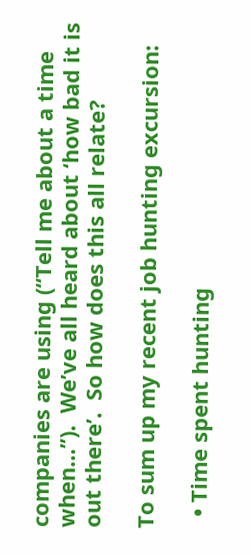companies are using (“Tell me about a time when…”).  We’ve all heard about ‘how bad it is out there’.  So how does this all relate?

To sum up my recent job hunting excursion:

  • Time spent hunting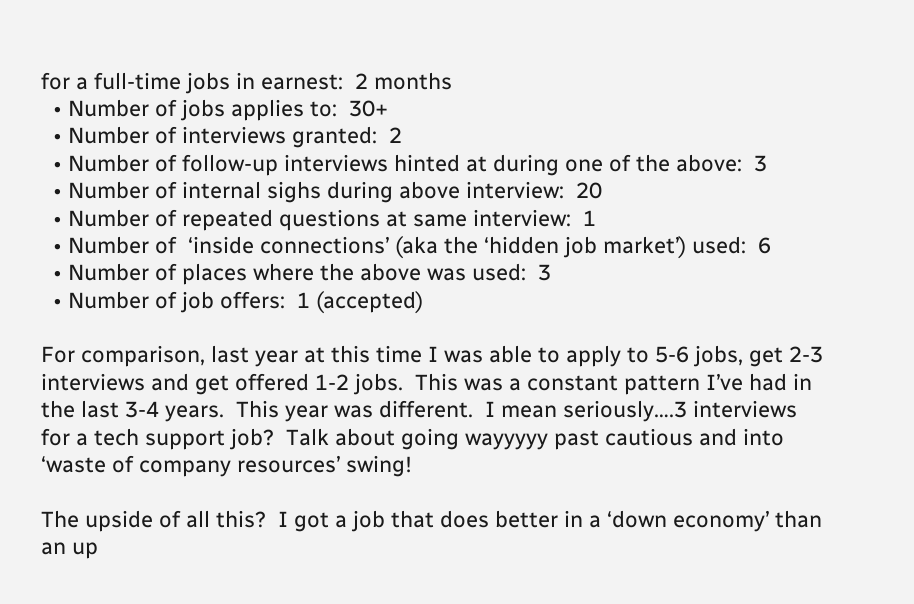for a full-time jobs in earnest:  2 months
  • Number of jobs applies to:  30+
  • Number of interviews granted:  2
  • Number of follow-up interviews hinted at during one of the above:  3
  • Number of internal sighs during above interview:  20
  • Number of repeated questions at same interview:  1
  • Number of  ‘inside connections’ (aka the ‘hidden job market’) used:  6
  • Number of places where the above was used:  3
  • Number of job offers:  1 (accepted)

For comparison, last year at this time I was able to apply to 5-6 jobs, get 2-3 interviews and get offered 1-2 jobs.  This was a constant pattern I’ve had in the last 3-4 years.  This year was different.  I mean seriously….3 interviews for a tech support job?  Talk about going wayyyyy past cautious and into ‘waste of company resources’ swing!

The upside of all this?  I got a job that does better in a ‘down economy’ than an up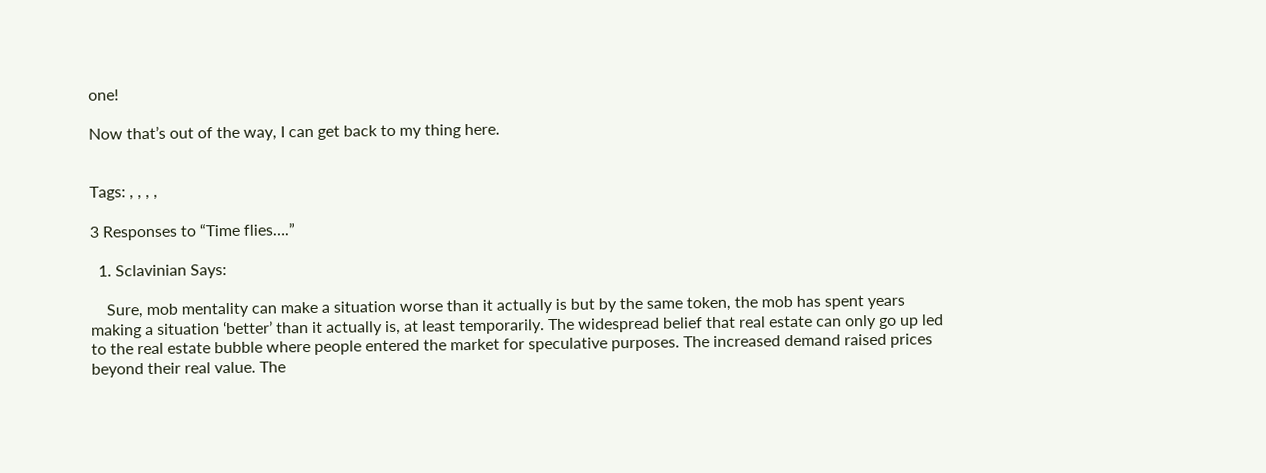one!

Now that’s out of the way, I can get back to my thing here.


Tags: , , , ,

3 Responses to “Time flies….”

  1. Sclavinian Says:

    Sure, mob mentality can make a situation worse than it actually is but by the same token, the mob has spent years making a situation ‘better’ than it actually is, at least temporarily. The widespread belief that real estate can only go up led to the real estate bubble where people entered the market for speculative purposes. The increased demand raised prices beyond their real value. The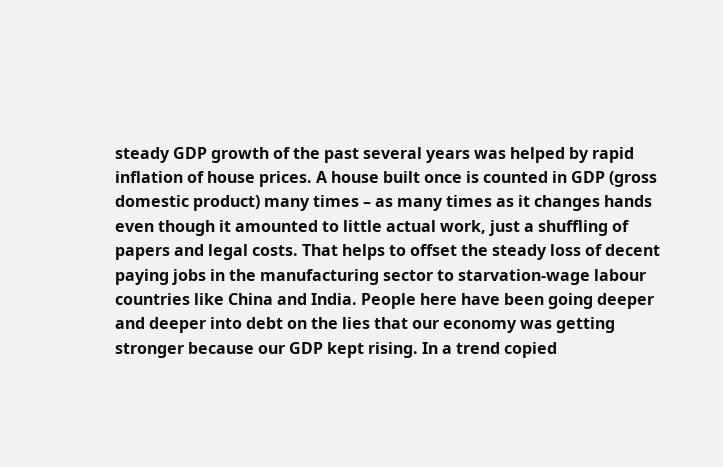steady GDP growth of the past several years was helped by rapid inflation of house prices. A house built once is counted in GDP (gross domestic product) many times – as many times as it changes hands even though it amounted to little actual work, just a shuffling of papers and legal costs. That helps to offset the steady loss of decent paying jobs in the manufacturing sector to starvation-wage labour countries like China and India. People here have been going deeper and deeper into debt on the lies that our economy was getting stronger because our GDP kept rising. In a trend copied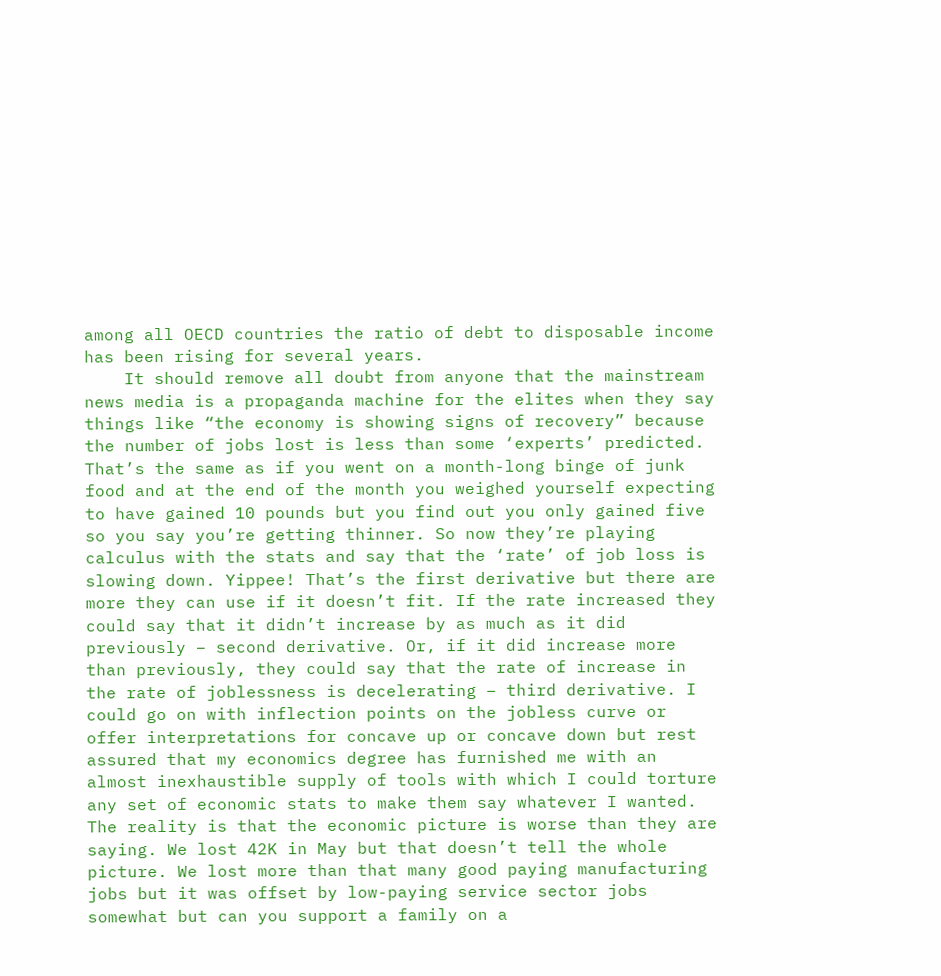among all OECD countries the ratio of debt to disposable income has been rising for several years.
    It should remove all doubt from anyone that the mainstream news media is a propaganda machine for the elites when they say things like “the economy is showing signs of recovery” because the number of jobs lost is less than some ‘experts’ predicted. That’s the same as if you went on a month-long binge of junk food and at the end of the month you weighed yourself expecting to have gained 10 pounds but you find out you only gained five so you say you’re getting thinner. So now they’re playing calculus with the stats and say that the ‘rate’ of job loss is slowing down. Yippee! That’s the first derivative but there are more they can use if it doesn’t fit. If the rate increased they could say that it didn’t increase by as much as it did previously – second derivative. Or, if it did increase more than previously, they could say that the rate of increase in the rate of joblessness is decelerating – third derivative. I could go on with inflection points on the jobless curve or offer interpretations for concave up or concave down but rest assured that my economics degree has furnished me with an almost inexhaustible supply of tools with which I could torture any set of economic stats to make them say whatever I wanted. The reality is that the economic picture is worse than they are saying. We lost 42K in May but that doesn’t tell the whole picture. We lost more than that many good paying manufacturing jobs but it was offset by low-paying service sector jobs somewhat but can you support a family on a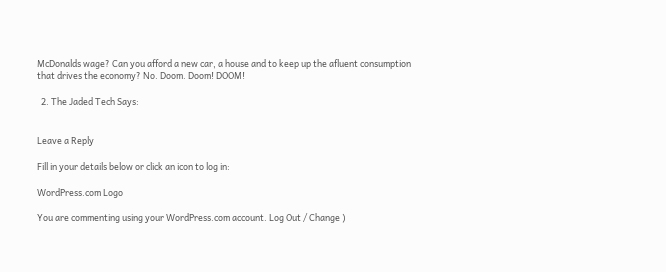McDonalds wage? Can you afford a new car, a house and to keep up the afluent consumption that drives the economy? No. Doom. Doom! DOOM!

  2. The Jaded Tech Says:


Leave a Reply

Fill in your details below or click an icon to log in:

WordPress.com Logo

You are commenting using your WordPress.com account. Log Out / Change )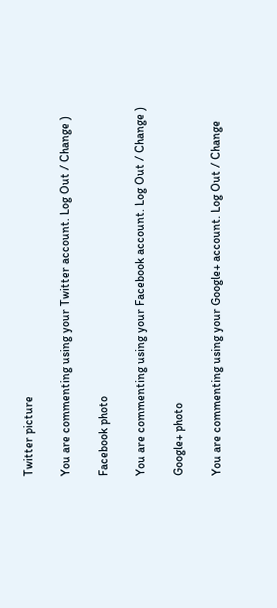Twitter picture

You are commenting using your Twitter account. Log Out / Change )

Facebook photo

You are commenting using your Facebook account. Log Out / Change )

Google+ photo

You are commenting using your Google+ account. Log Out / Change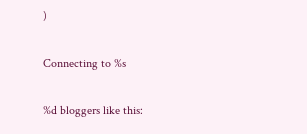)

Connecting to %s

%d bloggers like this: